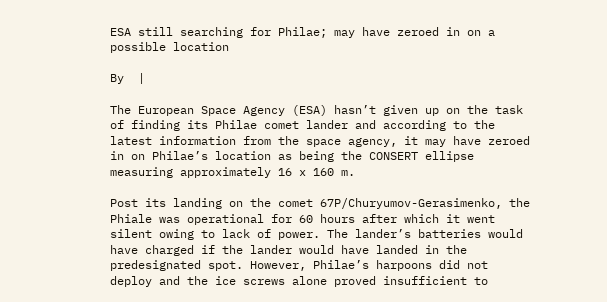ESA still searching for Philae; may have zeroed in on a possible location

By  |

The European Space Agency (ESA) hasn’t given up on the task of finding its Philae comet lander and according to the latest information from the space agency, it may have zeroed in on Philae’s location as being the CONSERT ellipse measuring approximately 16 x 160 m.

Post its landing on the comet 67P/Churyumov-Gerasimenko, the Phiale was operational for 60 hours after which it went silent owing to lack of power. The lander’s batteries would have charged if the lander would have landed in the predesignated spot. However, Philae’s harpoons did not deploy and the ice screws alone proved insufficient to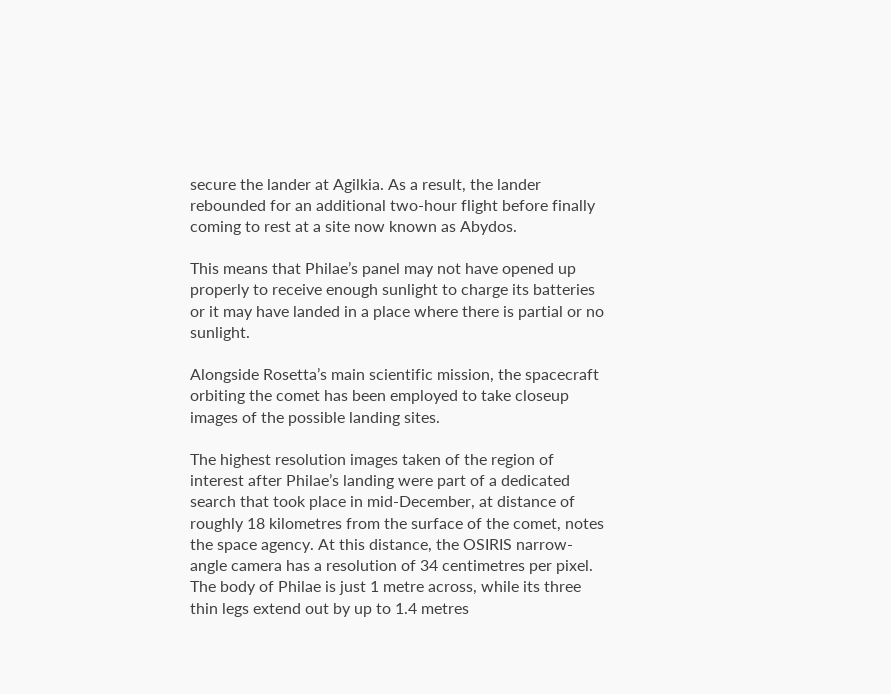secure the lander at Agilkia. As a result, the lander rebounded for an additional two-hour flight before finally coming to rest at a site now known as Abydos.

This means that Philae’s panel may not have opened up properly to receive enough sunlight to charge its batteries or it may have landed in a place where there is partial or no sunlight.

Alongside Rosetta’s main scientific mission, the spacecraft orbiting the comet has been employed to take closeup images of the possible landing sites.

The highest resolution images taken of the region of interest after Philae’s landing were part of a dedicated search that took place in mid-December, at distance of roughly 18 kilometres from the surface of the comet, notes the space agency. At this distance, the OSIRIS narrow-angle camera has a resolution of 34 centimetres per pixel. The body of Philae is just 1 metre across, while its three thin legs extend out by up to 1.4 metres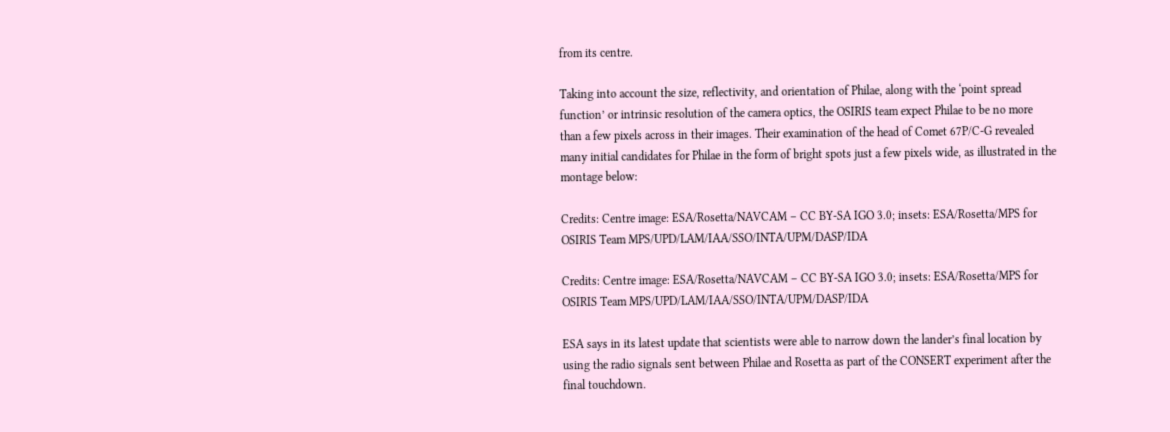from its centre.

Taking into account the size, reflectivity, and orientation of Philae, along with the ‘point spread function’ or intrinsic resolution of the camera optics, the OSIRIS team expect Philae to be no more than a few pixels across in their images. Their examination of the head of Comet 67P/C-G revealed many initial candidates for Philae in the form of bright spots just a few pixels wide, as illustrated in the montage below:

Credits: Centre image: ESA/Rosetta/NAVCAM – CC BY-SA IGO 3.0; insets: ESA/Rosetta/MPS for OSIRIS Team MPS/UPD/LAM/IAA/SSO/INTA/UPM/DASP/IDA

Credits: Centre image: ESA/Rosetta/NAVCAM – CC BY-SA IGO 3.0; insets: ESA/Rosetta/MPS for OSIRIS Team MPS/UPD/LAM/IAA/SSO/INTA/UPM/DASP/IDA

ESA says in its latest update that scientists were able to narrow down the lander’s final location by using the radio signals sent between Philae and Rosetta as part of the CONSERT experiment after the final touchdown.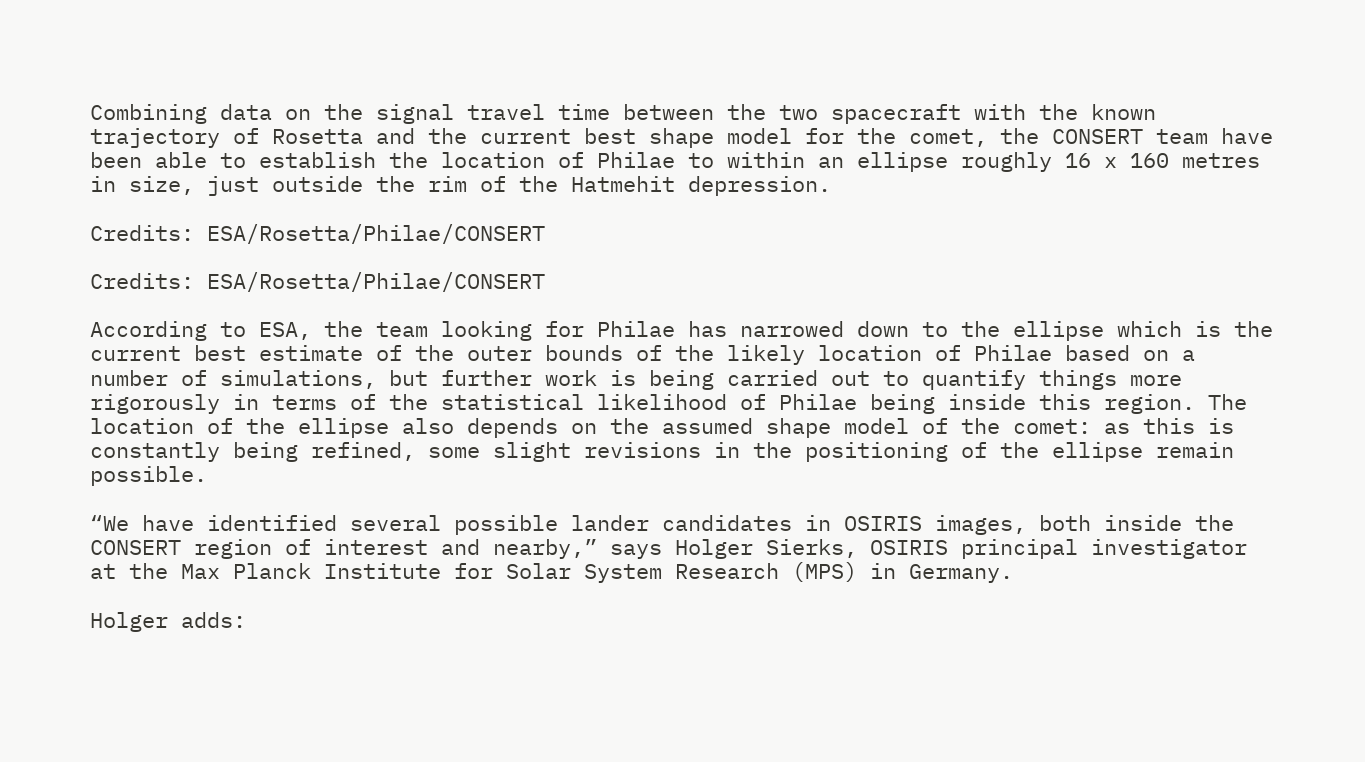Combining data on the signal travel time between the two spacecraft with the known trajectory of Rosetta and the current best shape model for the comet, the CONSERT team have been able to establish the location of Philae to within an ellipse roughly 16 x 160 metres in size, just outside the rim of the Hatmehit depression.

Credits: ESA/Rosetta/Philae/CONSERT

Credits: ESA/Rosetta/Philae/CONSERT

According to ESA, the team looking for Philae has narrowed down to the ellipse which is the current best estimate of the outer bounds of the likely location of Philae based on a number of simulations, but further work is being carried out to quantify things more rigorously in terms of the statistical likelihood of Philae being inside this region. The location of the ellipse also depends on the assumed shape model of the comet: as this is constantly being refined, some slight revisions in the positioning of the ellipse remain possible.

“We have identified several possible lander candidates in OSIRIS images, both inside the CONSERT region of interest and nearby,” says Holger Sierks, OSIRIS principal investigator at the Max Planck Institute for Solar System Research (MPS) in Germany.

Holger adds: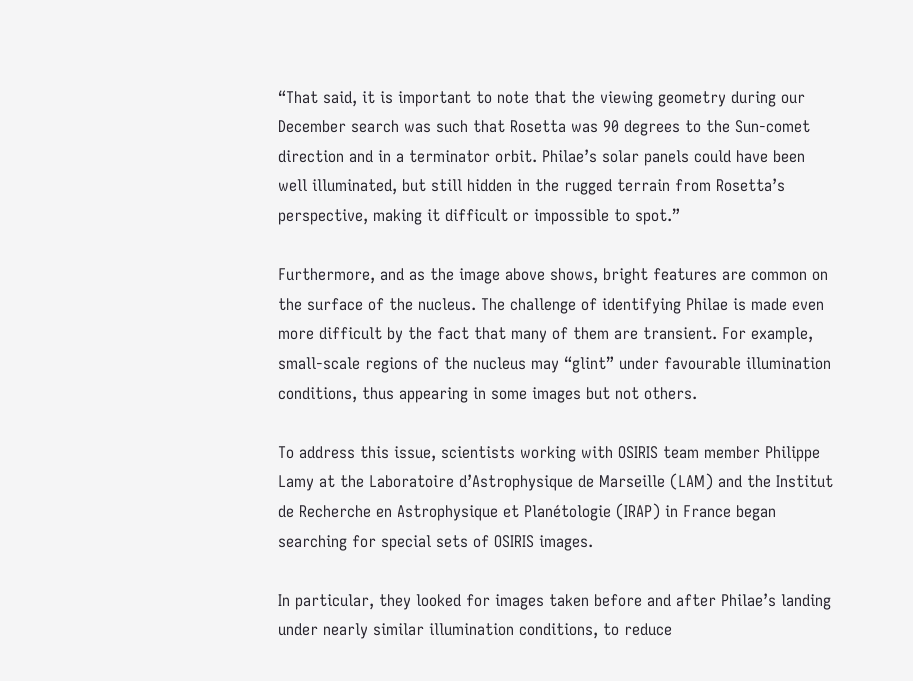“That said, it is important to note that the viewing geometry during our December search was such that Rosetta was 90 degrees to the Sun-comet direction and in a terminator orbit. Philae’s solar panels could have been well illuminated, but still hidden in the rugged terrain from Rosetta’s perspective, making it difficult or impossible to spot.”

Furthermore, and as the image above shows, bright features are common on the surface of the nucleus. The challenge of identifying Philae is made even more difficult by the fact that many of them are transient. For example, small-scale regions of the nucleus may “glint” under favourable illumination conditions, thus appearing in some images but not others.

To address this issue, scientists working with OSIRIS team member Philippe Lamy at the Laboratoire d’Astrophysique de Marseille (LAM) and the Institut de Recherche en Astrophysique et Planétologie (IRAP) in France began searching for special sets of OSIRIS images.

In particular, they looked for images taken before and after Philae’s landing under nearly similar illumination conditions, to reduce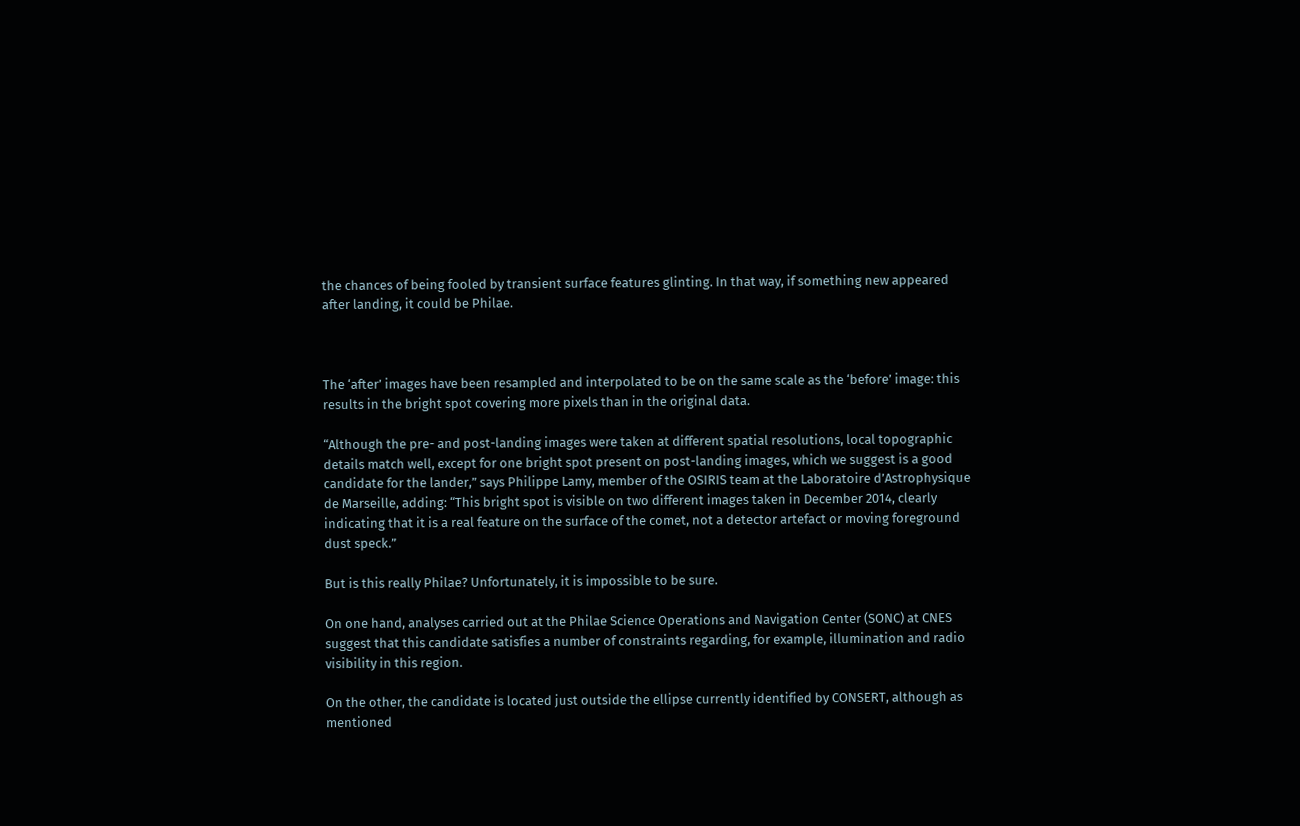the chances of being fooled by transient surface features glinting. In that way, if something new appeared after landing, it could be Philae.



The ‘after’ images have been resampled and interpolated to be on the same scale as the ‘before’ image: this results in the bright spot covering more pixels than in the original data.

“Although the pre- and post-landing images were taken at different spatial resolutions, local topographic details match well, except for one bright spot present on post-landing images, which we suggest is a good candidate for the lander,” says Philippe Lamy, member of the OSIRIS team at the Laboratoire d’Astrophysique de Marseille, adding: “This bright spot is visible on two different images taken in December 2014, clearly indicating that it is a real feature on the surface of the comet, not a detector artefact or moving foreground dust speck.”

But is this really Philae? Unfortunately, it is impossible to be sure.

On one hand, analyses carried out at the Philae Science Operations and Navigation Center (SONC) at CNES suggest that this candidate satisfies a number of constraints regarding, for example, illumination and radio visibility in this region.

On the other, the candidate is located just outside the ellipse currently identified by CONSERT, although as mentioned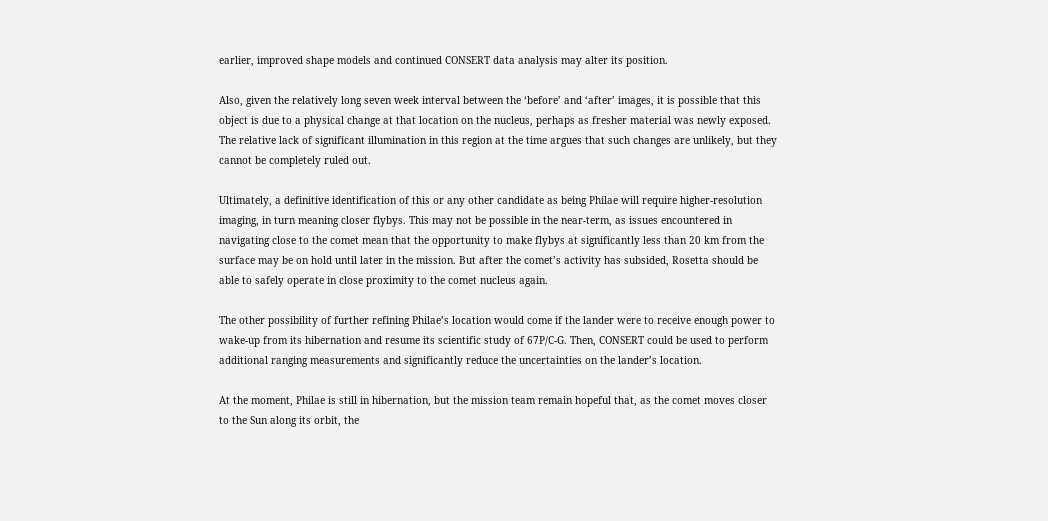earlier, improved shape models and continued CONSERT data analysis may alter its position.

Also, given the relatively long seven week interval between the ‘before’ and ‘after’ images, it is possible that this object is due to a physical change at that location on the nucleus, perhaps as fresher material was newly exposed. The relative lack of significant illumination in this region at the time argues that such changes are unlikely, but they cannot be completely ruled out.

Ultimately, a definitive identification of this or any other candidate as being Philae will require higher-resolution imaging, in turn meaning closer flybys. This may not be possible in the near-term, as issues encountered in navigating close to the comet mean that the opportunity to make flybys at significantly less than 20 km from the surface may be on hold until later in the mission. But after the comet’s activity has subsided, Rosetta should be able to safely operate in close proximity to the comet nucleus again.

The other possibility of further refining Philae’s location would come if the lander were to receive enough power to wake-up from its hibernation and resume its scientific study of 67P/C-G. Then, CONSERT could be used to perform additional ranging measurements and significantly reduce the uncertainties on the lander’s location.

At the moment, Philae is still in hibernation, but the mission team remain hopeful that, as the comet moves closer to the Sun along its orbit, the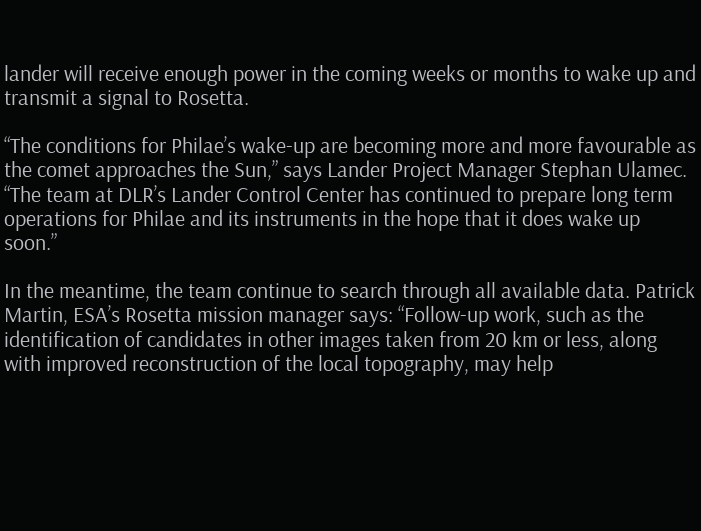lander will receive enough power in the coming weeks or months to wake up and transmit a signal to Rosetta.

“The conditions for Philae’s wake-up are becoming more and more favourable as the comet approaches the Sun,” says Lander Project Manager Stephan Ulamec. “The team at DLR’s Lander Control Center has continued to prepare long term operations for Philae and its instruments in the hope that it does wake up soon.”

In the meantime, the team continue to search through all available data. Patrick Martin, ESA’s Rosetta mission manager says: “Follow-up work, such as the identification of candidates in other images taken from 20 km or less, along with improved reconstruction of the local topography, may help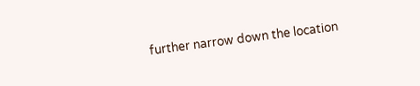further narrow down the location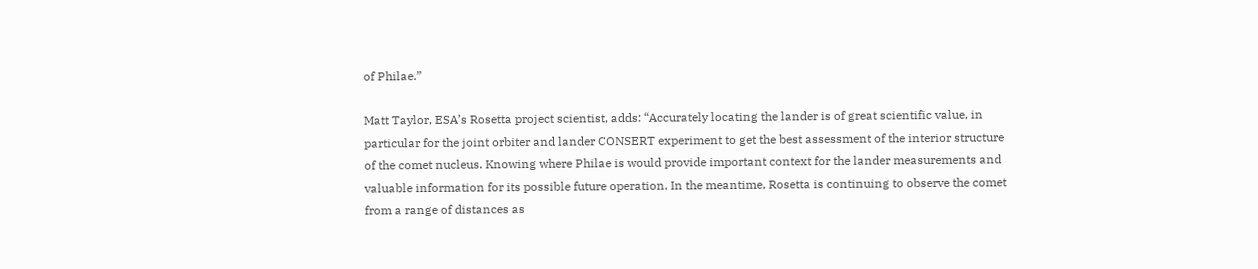of Philae.”

Matt Taylor, ESA’s Rosetta project scientist, adds: “Accurately locating the lander is of great scientific value, in particular for the joint orbiter and lander CONSERT experiment to get the best assessment of the interior structure of the comet nucleus. Knowing where Philae is would provide important context for the lander measurements and valuable information for its possible future operation. In the meantime, Rosetta is continuing to observe the comet from a range of distances as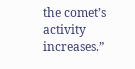the comet’s activity increases.”